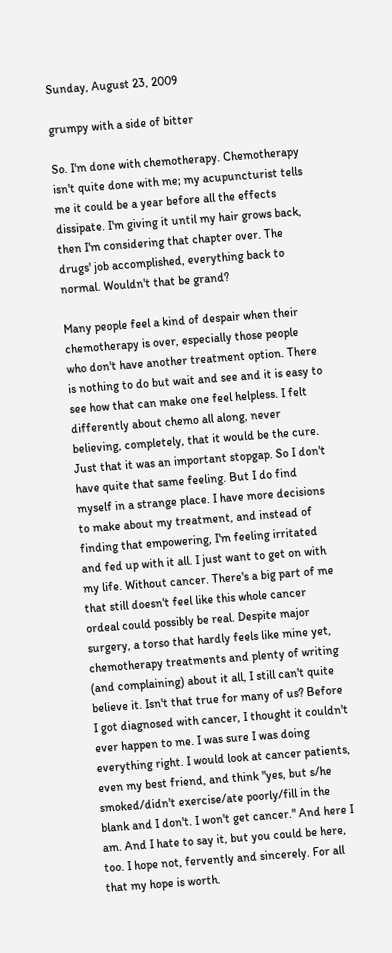Sunday, August 23, 2009

grumpy with a side of bitter

So. I'm done with chemotherapy. Chemotherapy isn't quite done with me; my acupuncturist tells me it could be a year before all the effects dissipate. I'm giving it until my hair grows back, then I'm considering that chapter over. The drugs' job accomplished, everything back to normal. Wouldn't that be grand?

Many people feel a kind of despair when their chemotherapy is over, especially those people who don't have another treatment option. There is nothing to do but wait and see and it is easy to see how that can make one feel helpless. I felt differently about chemo all along, never believing, completely, that it would be the cure. Just that it was an important stopgap. So I don't have quite that same feeling. But I do find myself in a strange place. I have more decisions to make about my treatment, and instead of finding that empowering, I'm feeling irritated and fed up with it all. I just want to get on with my life. Without cancer. There's a big part of me that still doesn't feel like this whole cancer ordeal could possibly be real. Despite major surgery, a torso that hardly feels like mine yet, chemotherapy treatments and plenty of writing (and complaining) about it all, I still can't quite believe it. Isn't that true for many of us? Before I got diagnosed with cancer, I thought it couldn't ever happen to me. I was sure I was doing everything right. I would look at cancer patients, even my best friend, and think "yes, but s/he smoked/didn't exercise/ate poorly/fill in the blank and I don't. I won't get cancer." And here I am. And I hate to say it, but you could be here, too. I hope not, fervently and sincerely. For all that my hope is worth.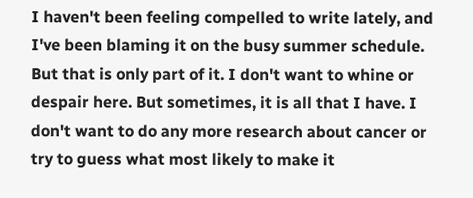I haven't been feeling compelled to write lately, and I've been blaming it on the busy summer schedule. But that is only part of it. I don't want to whine or despair here. But sometimes, it is all that I have. I don't want to do any more research about cancer or try to guess what most likely to make it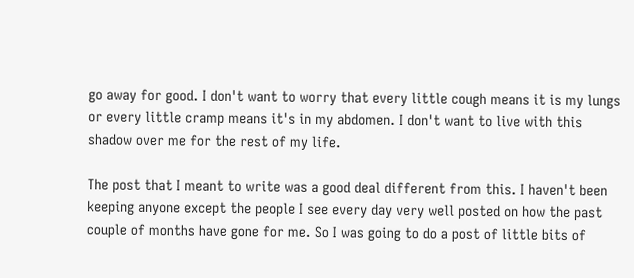go away for good. I don't want to worry that every little cough means it is my lungs or every little cramp means it's in my abdomen. I don't want to live with this shadow over me for the rest of my life.

The post that I meant to write was a good deal different from this. I haven't been keeping anyone except the people I see every day very well posted on how the past couple of months have gone for me. So I was going to do a post of little bits of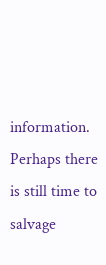information. Perhaps there is still time to salvage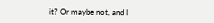it? Or maybe not, and I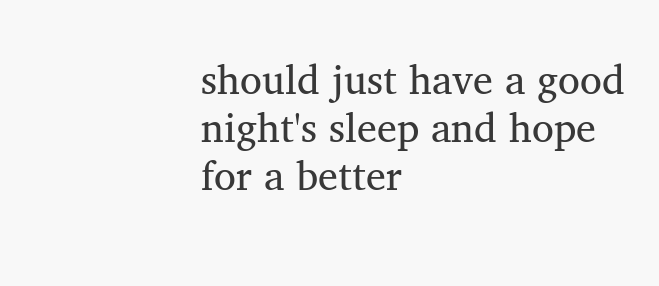should just have a good night's sleep and hope for a better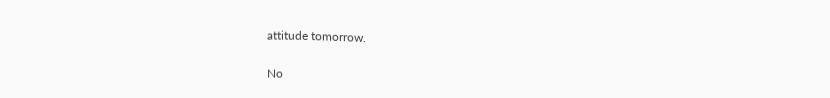attitude tomorrow.

No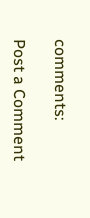comments:

Post a Comment